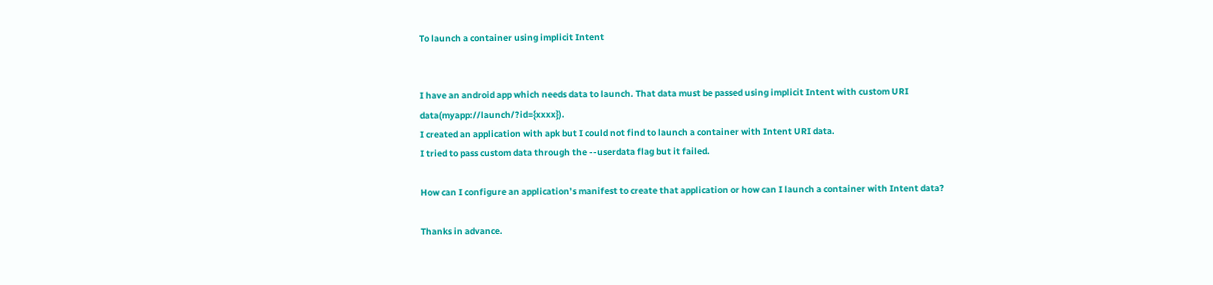To launch a container using implicit Intent


I have an android app which needs data to launch. That data must be passed using implicit Intent with custom URI data(myapp://launch/?id={xxxx}).
I created an application with apk but I could not find to launch a container with Intent URI data.
I tried to pass custom data through the --userdata flag but it failed.

How can I configure an application’s manifest to create that application or how can I launch a container with Intent data?

Thanks in advance.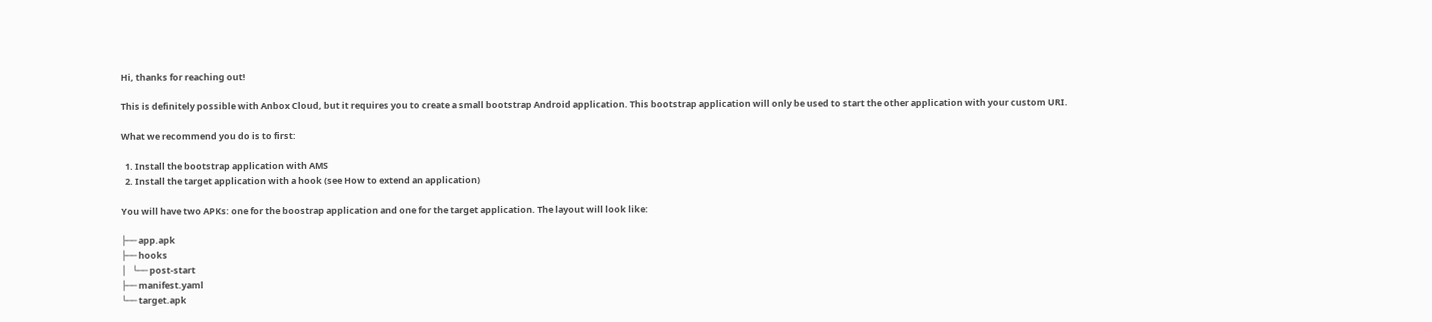Hi, thanks for reaching out!

This is definitely possible with Anbox Cloud, but it requires you to create a small bootstrap Android application. This bootstrap application will only be used to start the other application with your custom URI.

What we recommend you do is to first:

  1. Install the bootstrap application with AMS
  2. Install the target application with a hook (see How to extend an application)

You will have two APKs: one for the boostrap application and one for the target application. The layout will look like:

├── app.apk
├── hooks
│   └── post-start
├── manifest.yaml
└── target.apk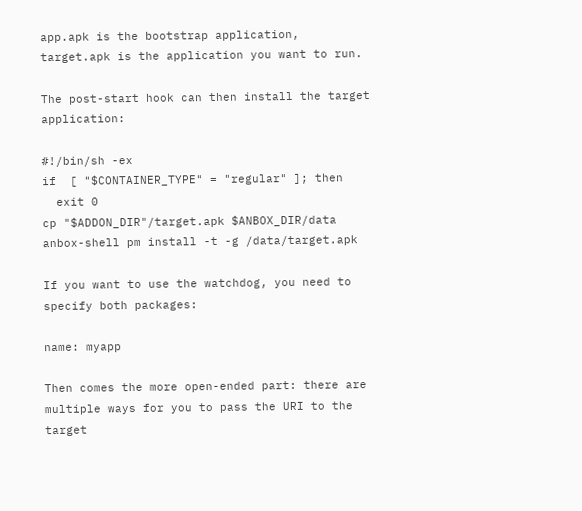app.apk is the bootstrap application, target.apk is the application you want to run.

The post-start hook can then install the target application:

#!/bin/sh -ex
if  [ "$CONTAINER_TYPE" = "regular" ]; then
  exit 0
cp "$ADDON_DIR"/target.apk $ANBOX_DIR/data
anbox-shell pm install -t -g /data/target.apk

If you want to use the watchdog, you need to specify both packages:

name: myapp

Then comes the more open-ended part: there are multiple ways for you to pass the URI to the target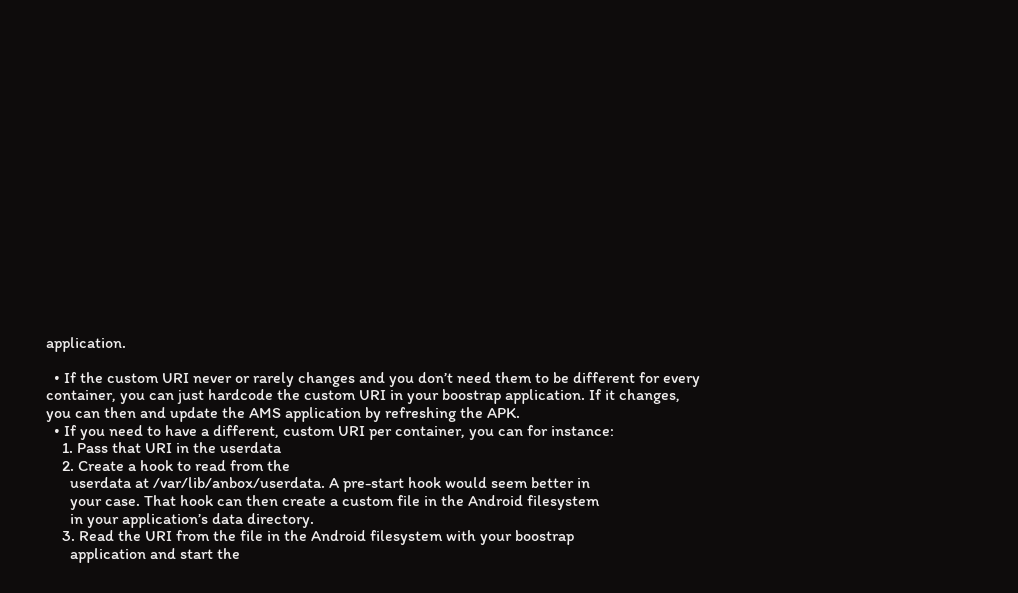application.

  • If the custom URI never or rarely changes and you don’t need them to be different for every container, you can just hardcode the custom URI in your boostrap application. If it changes, you can then and update the AMS application by refreshing the APK.
  • If you need to have a different, custom URI per container, you can for instance:
    1. Pass that URI in the userdata
    2. Create a hook to read from the
      userdata at /var/lib/anbox/userdata. A pre-start hook would seem better in
      your case. That hook can then create a custom file in the Android filesystem
      in your application’s data directory.
    3. Read the URI from the file in the Android filesystem with your boostrap
      application and start the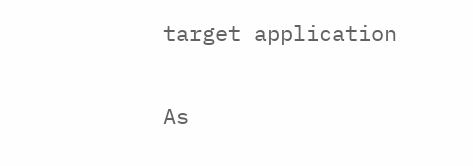target application

As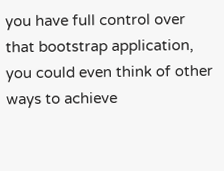you have full control over that bootstrap application, you could even think of other ways to achieve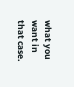what you want in that case.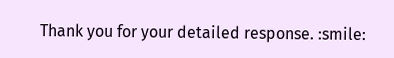Thank you for your detailed response. :smile: